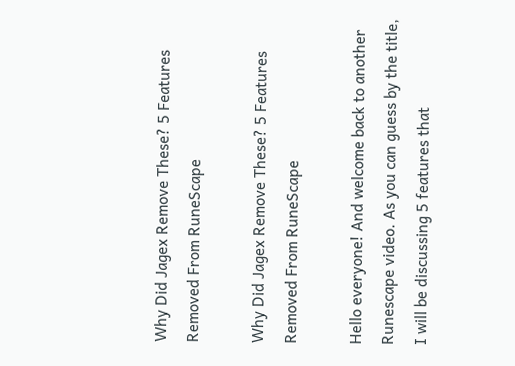Why Did Jagex Remove These? 5 Features Removed From RuneScape

Why Did Jagex Remove These? 5 Features Removed From RuneScape

Hello everyone! And welcome back to another Runescape video. As you can guess by the title, I will be discussing 5 features that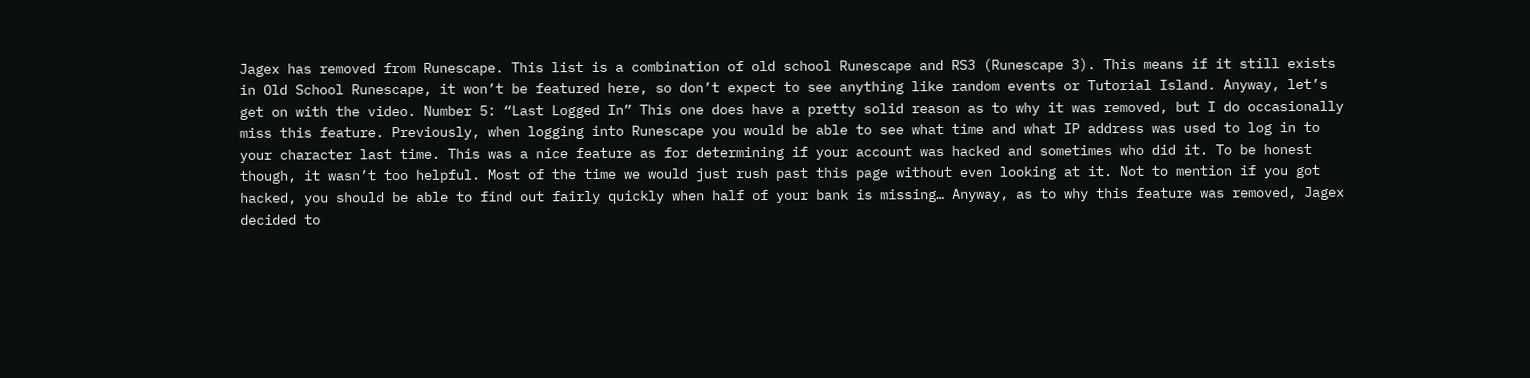Jagex has removed from Runescape. This list is a combination of old school Runescape and RS3 (Runescape 3). This means if it still exists in Old School Runescape, it won’t be featured here, so don’t expect to see anything like random events or Tutorial Island. Anyway, let’s get on with the video. Number 5: “Last Logged In” This one does have a pretty solid reason as to why it was removed, but I do occasionally miss this feature. Previously, when logging into Runescape you would be able to see what time and what IP address was used to log in to your character last time. This was a nice feature as for determining if your account was hacked and sometimes who did it. To be honest though, it wasn’t too helpful. Most of the time we would just rush past this page without even looking at it. Not to mention if you got hacked, you should be able to find out fairly quickly when half of your bank is missing… Anyway, as to why this feature was removed, Jagex decided to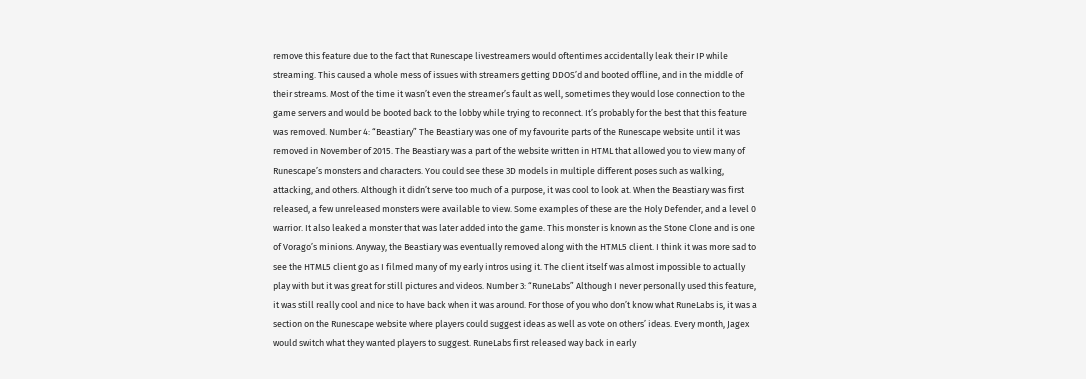remove this feature due to the fact that Runescape livestreamers would oftentimes accidentally leak their IP while streaming. This caused a whole mess of issues with streamers getting DDOS’d and booted offline, and in the middle of their streams. Most of the time it wasn’t even the streamer’s fault as well, sometimes they would lose connection to the game servers and would be booted back to the lobby while trying to reconnect. It’s probably for the best that this feature was removed. Number 4: “Beastiary” The Beastiary was one of my favourite parts of the Runescape website until it was removed in November of 2015. The Beastiary was a part of the website written in HTML that allowed you to view many of Runescape’s monsters and characters. You could see these 3D models in multiple different poses such as walking, attacking, and others. Although it didn’t serve too much of a purpose, it was cool to look at. When the Beastiary was first released, a few unreleased monsters were available to view. Some examples of these are the Holy Defender, and a level 0 warrior. It also leaked a monster that was later added into the game. This monster is known as the Stone Clone and is one of Vorago’s minions. Anyway, the Beastiary was eventually removed along with the HTML5 client. I think it was more sad to see the HTML5 client go as I filmed many of my early intros using it. The client itself was almost impossible to actually play with but it was great for still pictures and videos. Number 3: “RuneLabs” Although I never personally used this feature, it was still really cool and nice to have back when it was around. For those of you who don’t know what RuneLabs is, it was a section on the Runescape website where players could suggest ideas as well as vote on others’ ideas. Every month, Jagex would switch what they wanted players to suggest. RuneLabs first released way back in early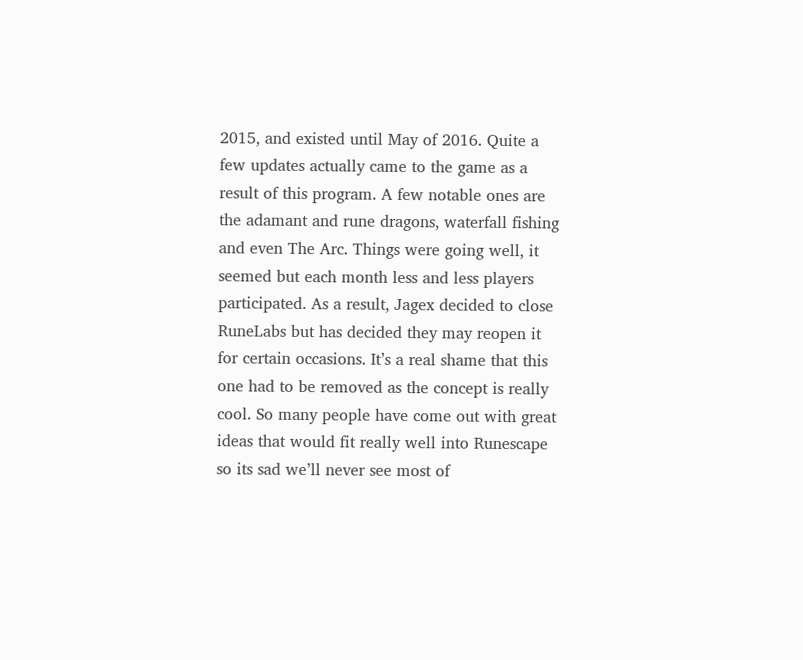2015, and existed until May of 2016. Quite a few updates actually came to the game as a result of this program. A few notable ones are the adamant and rune dragons, waterfall fishing and even The Arc. Things were going well, it seemed but each month less and less players participated. As a result, Jagex decided to close RuneLabs but has decided they may reopen it for certain occasions. It’s a real shame that this one had to be removed as the concept is really cool. So many people have come out with great ideas that would fit really well into Runescape so its sad we’ll never see most of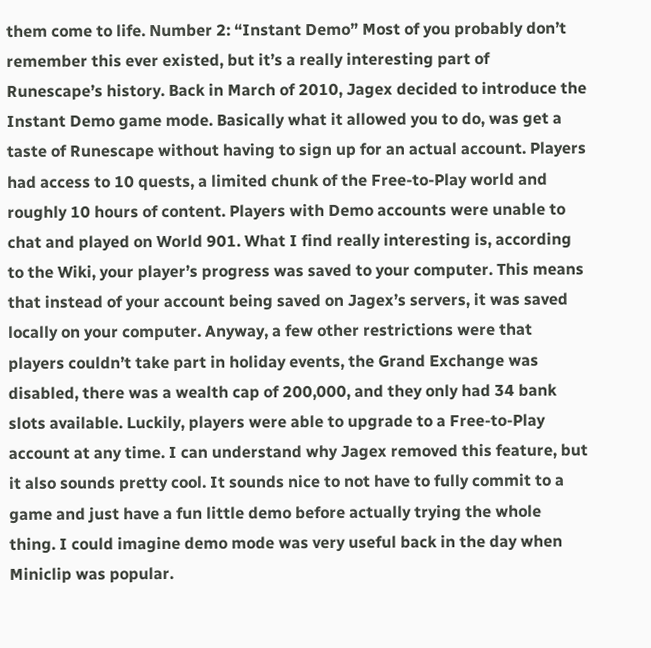them come to life. Number 2: “Instant Demo” Most of you probably don’t remember this ever existed, but it’s a really interesting part of Runescape’s history. Back in March of 2010, Jagex decided to introduce the Instant Demo game mode. Basically what it allowed you to do, was get a taste of Runescape without having to sign up for an actual account. Players had access to 10 quests, a limited chunk of the Free-to-Play world and roughly 10 hours of content. Players with Demo accounts were unable to chat and played on World 901. What I find really interesting is, according to the Wiki, your player’s progress was saved to your computer. This means that instead of your account being saved on Jagex’s servers, it was saved locally on your computer. Anyway, a few other restrictions were that players couldn’t take part in holiday events, the Grand Exchange was disabled, there was a wealth cap of 200,000, and they only had 34 bank slots available. Luckily, players were able to upgrade to a Free-to-Play account at any time. I can understand why Jagex removed this feature, but it also sounds pretty cool. It sounds nice to not have to fully commit to a game and just have a fun little demo before actually trying the whole thing. I could imagine demo mode was very useful back in the day when Miniclip was popular.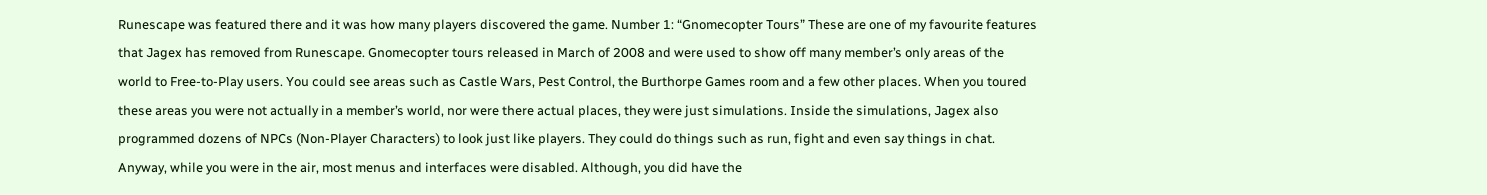Runescape was featured there and it was how many players discovered the game. Number 1: “Gnomecopter Tours” These are one of my favourite features that Jagex has removed from Runescape. Gnomecopter tours released in March of 2008 and were used to show off many member’s only areas of the world to Free-to-Play users. You could see areas such as Castle Wars, Pest Control, the Burthorpe Games room and a few other places. When you toured these areas you were not actually in a member’s world, nor were there actual places, they were just simulations. Inside the simulations, Jagex also programmed dozens of NPCs (Non-Player Characters) to look just like players. They could do things such as run, fight and even say things in chat. Anyway, while you were in the air, most menus and interfaces were disabled. Although, you did have the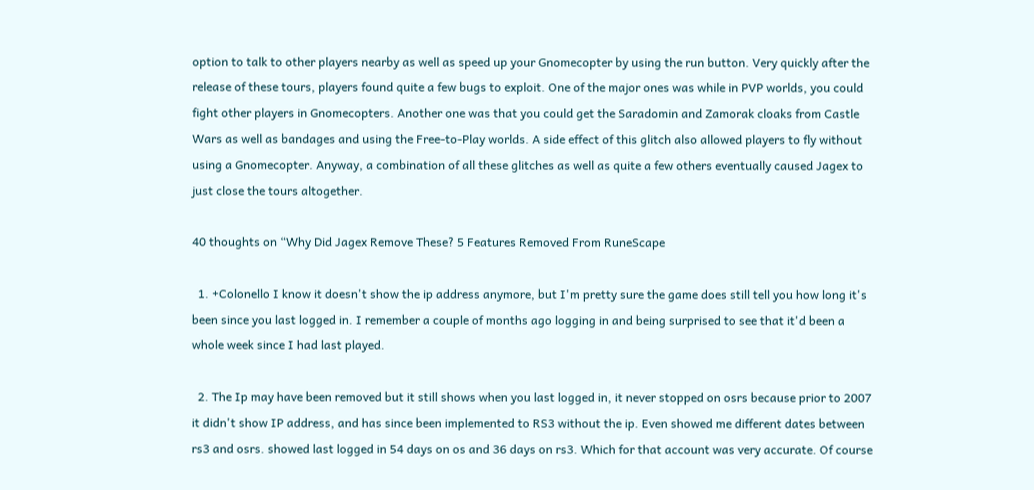option to talk to other players nearby as well as speed up your Gnomecopter by using the run button. Very quickly after the release of these tours, players found quite a few bugs to exploit. One of the major ones was while in PVP worlds, you could fight other players in Gnomecopters. Another one was that you could get the Saradomin and Zamorak cloaks from Castle Wars as well as bandages and using the Free-to-Play worlds. A side effect of this glitch also allowed players to fly without using a Gnomecopter. Anyway, a combination of all these glitches as well as quite a few others eventually caused Jagex to just close the tours altogether.

40 thoughts on “Why Did Jagex Remove These? 5 Features Removed From RuneScape

  1. +Colonello I know it doesn't show the ip address anymore, but I'm pretty sure the game does still tell you how long it's been since you last logged in. I remember a couple of months ago logging in and being surprised to see that it'd been a whole week since I had last played.

  2. The Ip may have been removed but it still shows when you last logged in, it never stopped on osrs because prior to 2007 it didn't show IP address, and has since been implemented to RS3 without the ip. Even showed me different dates between rs3 and osrs. showed last logged in 54 days on os and 36 days on rs3. Which for that account was very accurate. Of course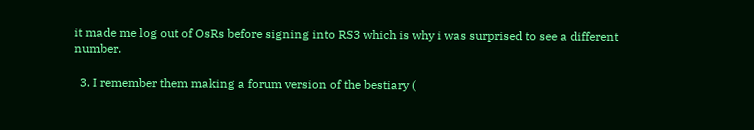it made me log out of OsRs before signing into RS3 which is why i was surprised to see a different number.

  3. I remember them making a forum version of the bestiary (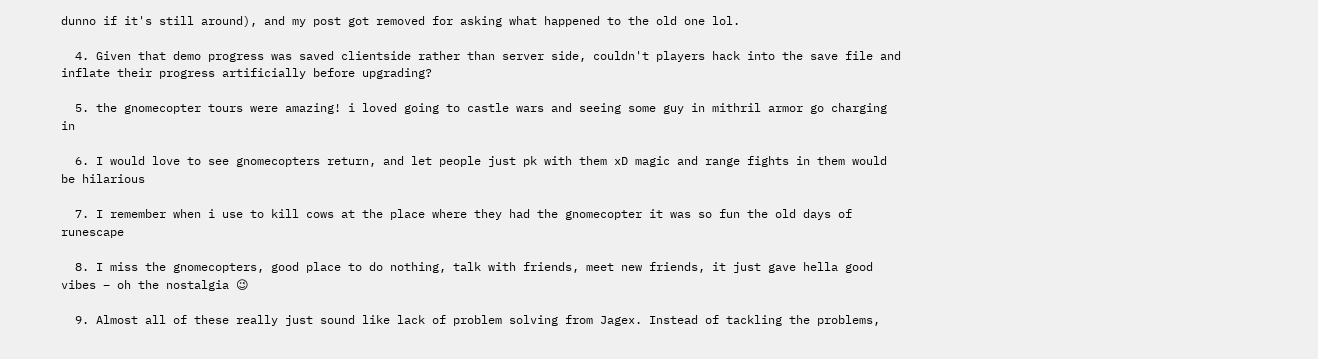dunno if it's still around), and my post got removed for asking what happened to the old one lol.

  4. Given that demo progress was saved clientside rather than server side, couldn't players hack into the save file and inflate their progress artificially before upgrading?

  5. the gnomecopter tours were amazing! i loved going to castle wars and seeing some guy in mithril armor go charging in

  6. I would love to see gnomecopters return, and let people just pk with them xD magic and range fights in them would be hilarious

  7. I remember when i use to kill cows at the place where they had the gnomecopter it was so fun the old days of runescape

  8. I miss the gnomecopters, good place to do nothing, talk with friends, meet new friends, it just gave hella good vibes – oh the nostalgia 😉

  9. Almost all of these really just sound like lack of problem solving from Jagex. Instead of tackling the problems,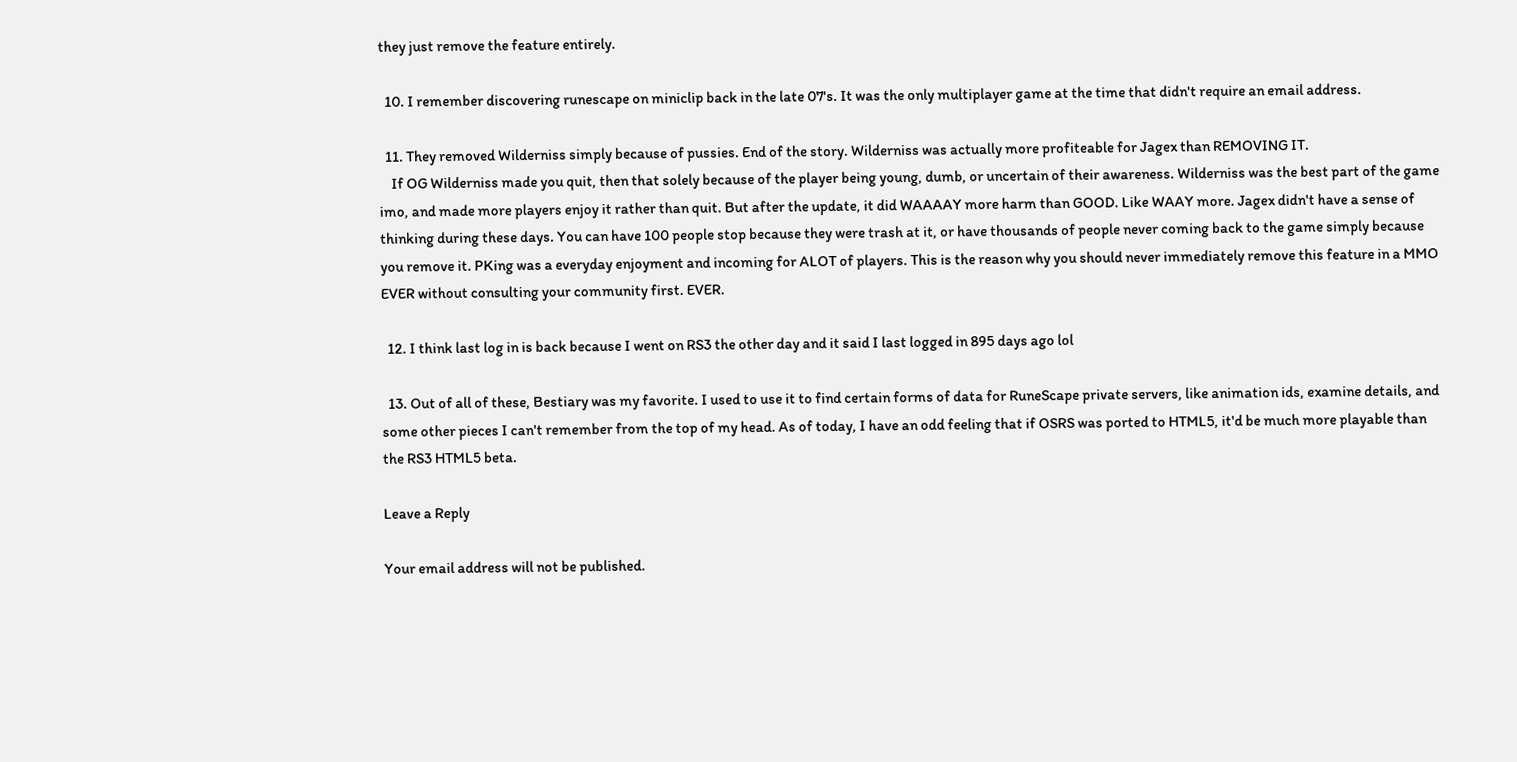they just remove the feature entirely.

  10. I remember discovering runescape on miniclip back in the late 07's. It was the only multiplayer game at the time that didn't require an email address.

  11. They removed Wilderniss simply because of pussies. End of the story. Wilderniss was actually more profiteable for Jagex than REMOVING IT.
    If OG Wilderniss made you quit, then that solely because of the player being young, dumb, or uncertain of their awareness. Wilderniss was the best part of the game imo, and made more players enjoy it rather than quit. But after the update, it did WAAAAY more harm than GOOD. Like WAAY more. Jagex didn't have a sense of thinking during these days. You can have 100 people stop because they were trash at it, or have thousands of people never coming back to the game simply because you remove it. PKing was a everyday enjoyment and incoming for ALOT of players. This is the reason why you should never immediately remove this feature in a MMO EVER without consulting your community first. EVER.

  12. I think last log in is back because I went on RS3 the other day and it said I last logged in 895 days ago lol

  13. Out of all of these, Bestiary was my favorite. I used to use it to find certain forms of data for RuneScape private servers, like animation ids, examine details, and some other pieces I can't remember from the top of my head. As of today, I have an odd feeling that if OSRS was ported to HTML5, it'd be much more playable than the RS3 HTML5 beta.

Leave a Reply

Your email address will not be published.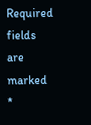Required fields are marked *